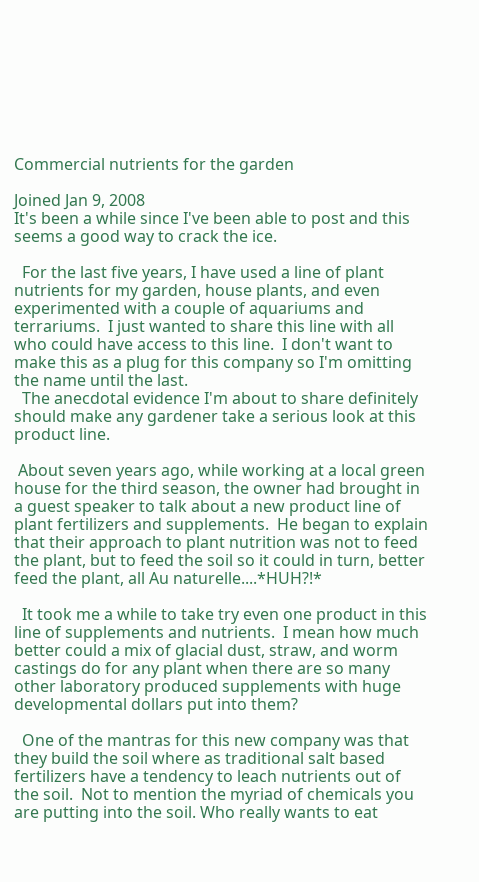Commercial nutrients for the garden

Joined Jan 9, 2008
It's been a while since I've been able to post and this seems a good way to crack the ice.

  For the last five years, I have used a line of plant nutrients for my garden, house plants, and even experimented with a couple of aquariums and terrariums.  I just wanted to share this line with all who could have access to this line.  I don't want to make this as a plug for this company so I'm omitting the name until the last.
  The anecdotal evidence I'm about to share definitely should make any gardener take a serious look at this product line.

 About seven years ago, while working at a local green house for the third season, the owner had brought in a guest speaker to talk about a new product line of plant fertilizers and supplements.  He began to explain that their approach to plant nutrition was not to feed the plant, but to feed the soil so it could in turn, better feed the plant, all Au naturelle....*HUH?!*

  It took me a while to take try even one product in this line of supplements and nutrients.  I mean how much better could a mix of glacial dust, straw, and worm castings do for any plant when there are so many other laboratory produced supplements with huge developmental dollars put into them?

  One of the mantras for this new company was that they build the soil where as traditional salt based fertilizers have a tendency to leach nutrients out of the soil.  Not to mention the myriad of chemicals you are putting into the soil. Who really wants to eat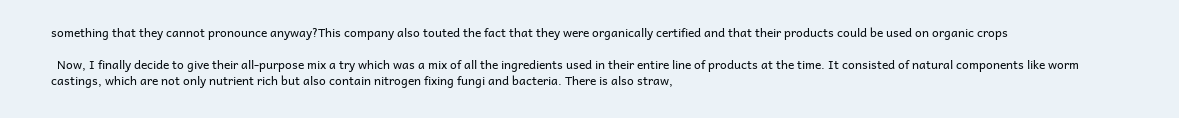something that they cannot pronounce anyway?This company also touted the fact that they were organically certified and that their products could be used on organic crops

  Now, I finally decide to give their all-purpose mix a try which was a mix of all the ingredients used in their entire line of products at the time. It consisted of natural components like worm castings, which are not only nutrient rich but also contain nitrogen fixing fungi and bacteria. There is also straw,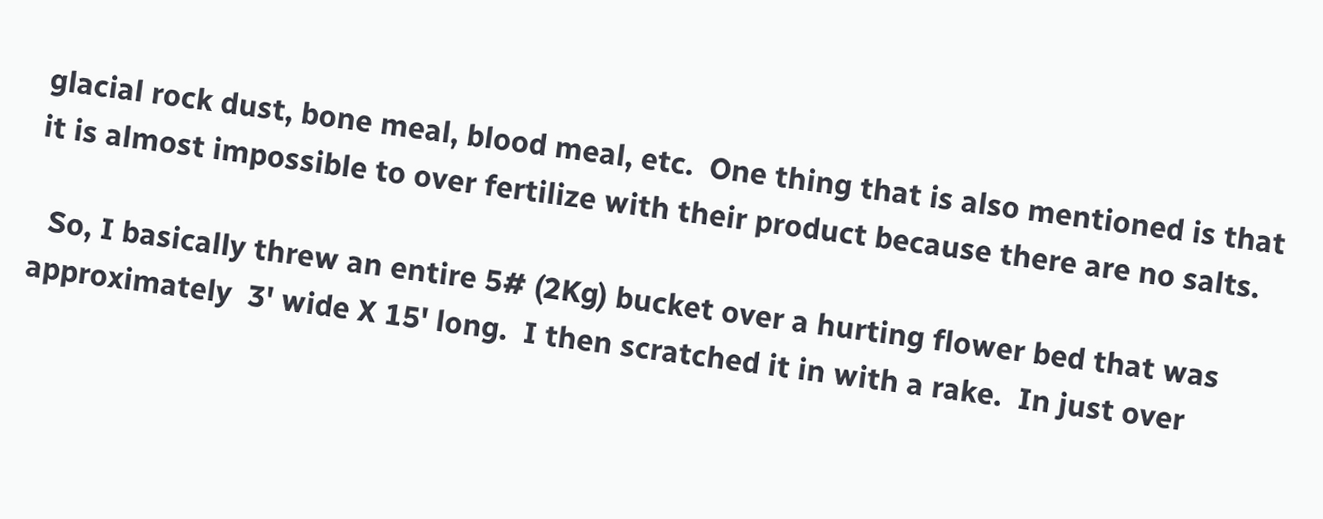glacial rock dust, bone meal, blood meal, etc.  One thing that is also mentioned is that it is almost impossible to over fertilize with their product because there are no salts.

  So, I basically threw an entire 5# (2Kg) bucket over a hurting flower bed that was approximately  3' wide X 15' long.  I then scratched it in with a rake.  In just over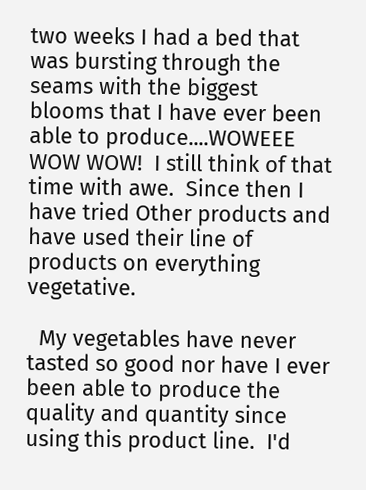two weeks I had a bed that was bursting through the seams with the biggest blooms that I have ever been able to produce....WOWEEE WOW WOW!  I still think of that time with awe.  Since then I have tried Other products and have used their line of products on everything vegetative.

  My vegetables have never tasted so good nor have I ever been able to produce the quality and quantity since using this product line.  I'd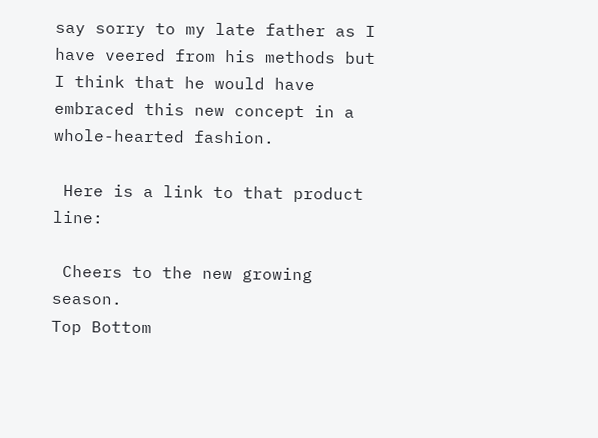say sorry to my late father as I have veered from his methods but I think that he would have embraced this new concept in a whole-hearted fashion.

 Here is a link to that product line:

 Cheers to the new growing season.
Top Bottom